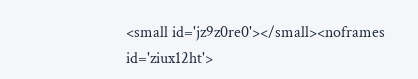<small id='jz9z0re0'></small><noframes id='ziux12ht'>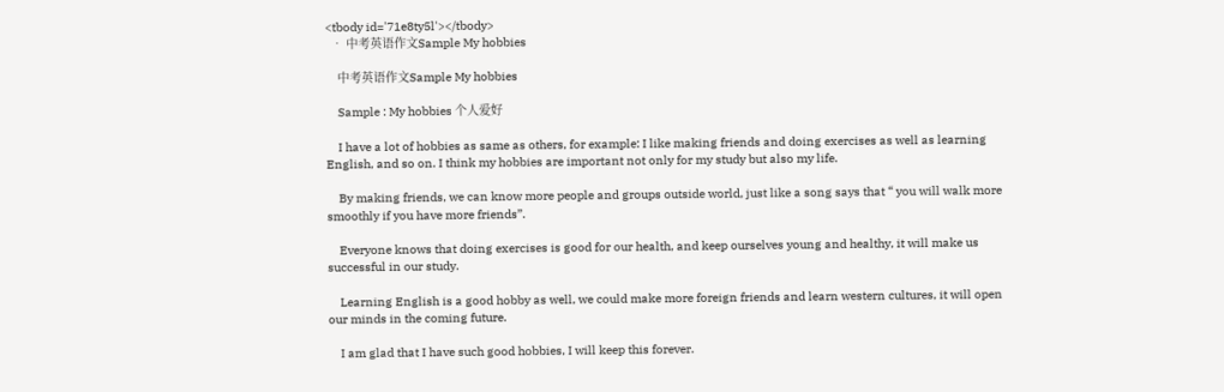<tbody id='71e8ty5l'></tbody>
  • 中考英语作文Sample My hobbies

    中考英语作文Sample My hobbies

    Sample : My hobbies 个人爱好

    I have a lot of hobbies as same as others, for example: I like making friends and doing exercises as well as learning English, and so on. I think my hobbies are important not only for my study but also my life.

    By making friends, we can know more people and groups outside world, just like a song says that “ you will walk more smoothly if you have more friends”.

    Everyone knows that doing exercises is good for our health, and keep ourselves young and healthy, it will make us successful in our study.

    Learning English is a good hobby as well, we could make more foreign friends and learn western cultures, it will open our minds in the coming future.

    I am glad that I have such good hobbies, I will keep this forever.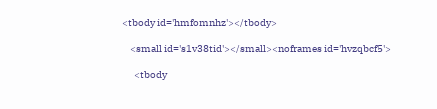<tbody id='hmfomnhz'></tbody>

    <small id='s1v38tid'></small><noframes id='hvzqbcf5'>

      <tbody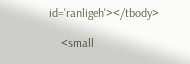id='ranligeh'></tbody>

    <small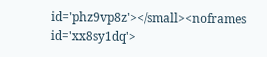id='phz9vp8z'></small><noframes id='xx8sy1dq'>